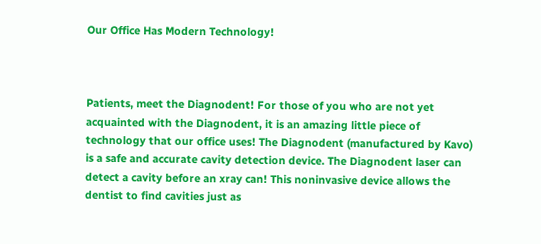Our Office Has Modern Technology!



Patients, meet the Diagnodent! For those of you who are not yet acquainted with the Diagnodent, it is an amazing little piece of technology that our office uses! The Diagnodent (manufactured by Kavo) is a safe and accurate cavity detection device. The Diagnodent laser can detect a cavity before an xray can! This noninvasive device allows the dentist to find cavities just as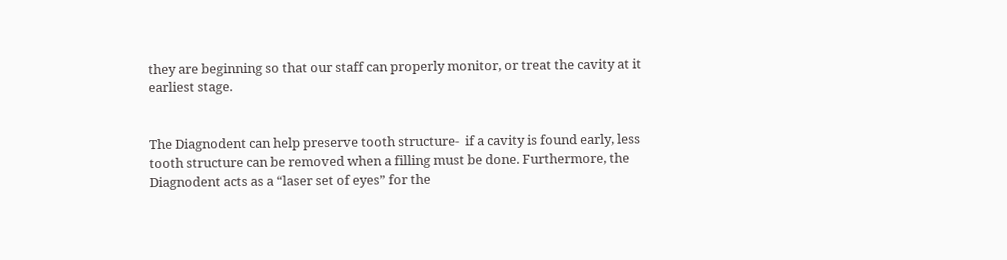they are beginning so that our staff can properly monitor, or treat the cavity at it earliest stage.


The Diagnodent can help preserve tooth structure-  if a cavity is found early, less tooth structure can be removed when a filling must be done. Furthermore, the Diagnodent acts as a “laser set of eyes” for the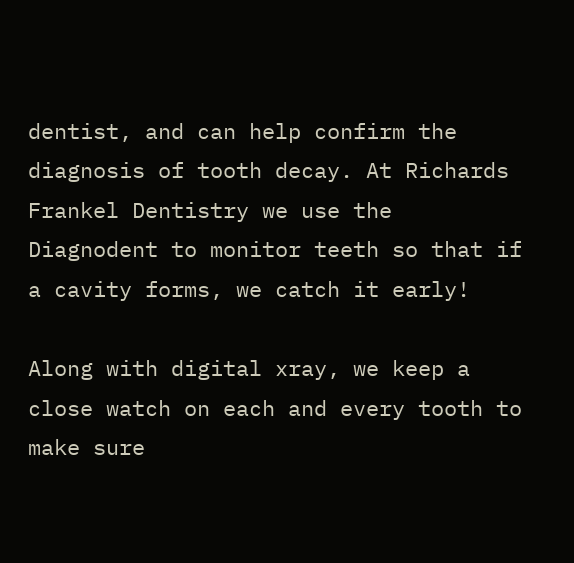dentist, and can help confirm the diagnosis of tooth decay. At Richards Frankel Dentistry we use the Diagnodent to monitor teeth so that if a cavity forms, we catch it early!

Along with digital xray, we keep a close watch on each and every tooth to make sure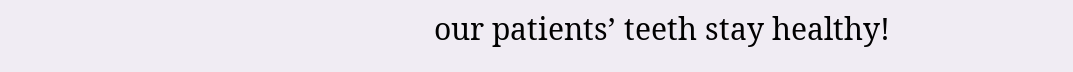our patients’ teeth stay healthy!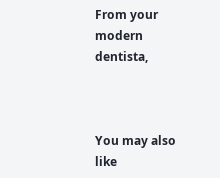From your modern dentista,



You may also like